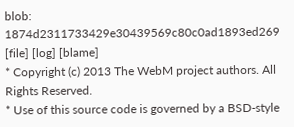blob: 1874d2311733429e30439569c80c0ad1893ed269 [file] [log] [blame]
* Copyright (c) 2013 The WebM project authors. All Rights Reserved.
* Use of this source code is governed by a BSD-style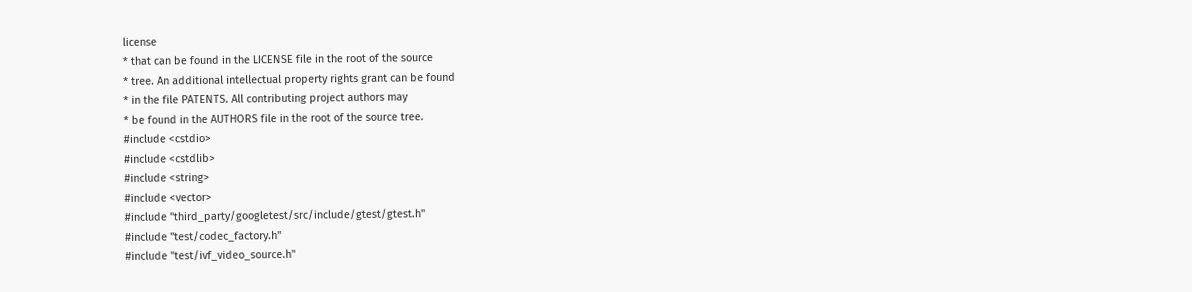license
* that can be found in the LICENSE file in the root of the source
* tree. An additional intellectual property rights grant can be found
* in the file PATENTS. All contributing project authors may
* be found in the AUTHORS file in the root of the source tree.
#include <cstdio>
#include <cstdlib>
#include <string>
#include <vector>
#include "third_party/googletest/src/include/gtest/gtest.h"
#include "test/codec_factory.h"
#include "test/ivf_video_source.h"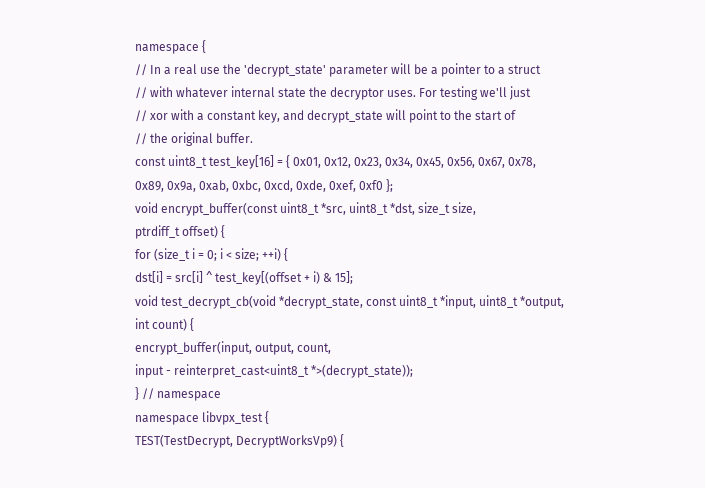namespace {
// In a real use the 'decrypt_state' parameter will be a pointer to a struct
// with whatever internal state the decryptor uses. For testing we'll just
// xor with a constant key, and decrypt_state will point to the start of
// the original buffer.
const uint8_t test_key[16] = { 0x01, 0x12, 0x23, 0x34, 0x45, 0x56, 0x67, 0x78,
0x89, 0x9a, 0xab, 0xbc, 0xcd, 0xde, 0xef, 0xf0 };
void encrypt_buffer(const uint8_t *src, uint8_t *dst, size_t size,
ptrdiff_t offset) {
for (size_t i = 0; i < size; ++i) {
dst[i] = src[i] ^ test_key[(offset + i) & 15];
void test_decrypt_cb(void *decrypt_state, const uint8_t *input, uint8_t *output,
int count) {
encrypt_buffer(input, output, count,
input - reinterpret_cast<uint8_t *>(decrypt_state));
} // namespace
namespace libvpx_test {
TEST(TestDecrypt, DecryptWorksVp9) {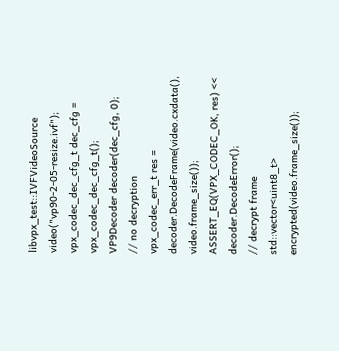libvpx_test::IVFVideoSource video("vp90-2-05-resize.ivf");
vpx_codec_dec_cfg_t dec_cfg = vpx_codec_dec_cfg_t();
VP9Decoder decoder(dec_cfg, 0);
// no decryption
vpx_codec_err_t res = decoder.DecodeFrame(video.cxdata(), video.frame_size());
ASSERT_EQ(VPX_CODEC_OK, res) << decoder.DecodeError();
// decrypt frame
std::vector<uint8_t> encrypted(video.frame_size());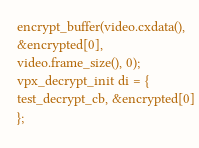encrypt_buffer(video.cxdata(), &encrypted[0], video.frame_size(), 0);
vpx_decrypt_init di = { test_decrypt_cb, &encrypted[0] };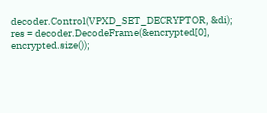decoder.Control(VPXD_SET_DECRYPTOR, &di);
res = decoder.DecodeFrame(&encrypted[0], encrypted.size());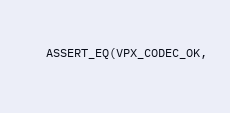ASSERT_EQ(VPX_CODEC_OK,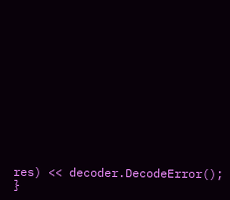res) << decoder.DecodeError();
}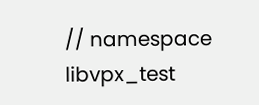// namespace libvpx_test